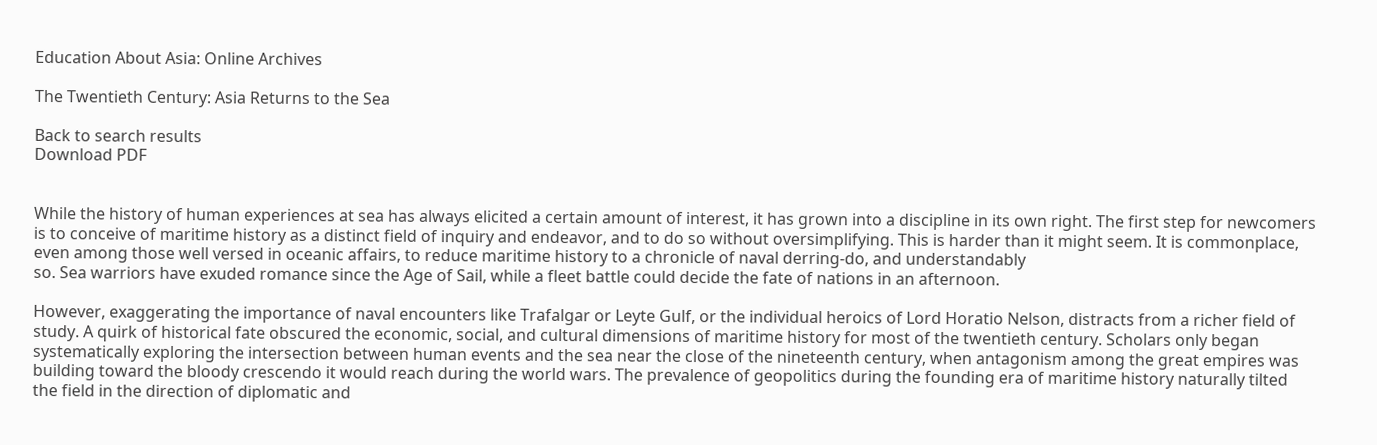Education About Asia: Online Archives

The Twentieth Century: Asia Returns to the Sea

Back to search results
Download PDF


While the history of human experiences at sea has always elicited a certain amount of interest, it has grown into a discipline in its own right. The first step for newcomers is to conceive of maritime history as a distinct field of inquiry and endeavor, and to do so without oversimplifying. This is harder than it might seem. It is commonplace, even among those well versed in oceanic affairs, to reduce maritime history to a chronicle of naval derring-do, and understandably
so. Sea warriors have exuded romance since the Age of Sail, while a fleet battle could decide the fate of nations in an afternoon.

However, exaggerating the importance of naval encounters like Trafalgar or Leyte Gulf, or the individual heroics of Lord Horatio Nelson, distracts from a richer field of study. A quirk of historical fate obscured the economic, social, and cultural dimensions of maritime history for most of the twentieth century. Scholars only began systematically exploring the intersection between human events and the sea near the close of the nineteenth century, when antagonism among the great empires was building toward the bloody crescendo it would reach during the world wars. The prevalence of geopolitics during the founding era of maritime history naturally tilted the field in the direction of diplomatic and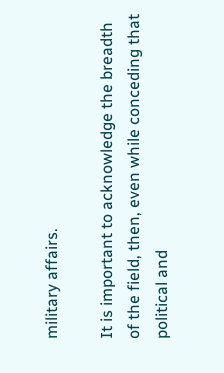military affairs.

It is important to acknowledge the breadth of the field, then, even while conceding that political and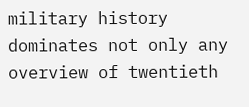military history dominates not only any overview of twentieth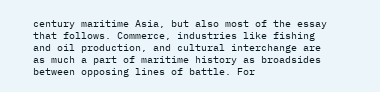century maritime Asia, but also most of the essay that follows. Commerce, industries like fishing and oil production, and cultural interchange are as much a part of maritime history as broadsides between opposing lines of battle. For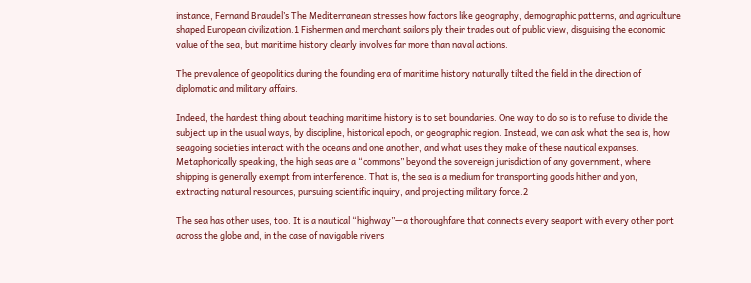instance, Fernand Braudel’s The Mediterranean stresses how factors like geography, demographic patterns, and agriculture shaped European civilization.1 Fishermen and merchant sailors ply their trades out of public view, disguising the economic value of the sea, but maritime history clearly involves far more than naval actions.

The prevalence of geopolitics during the founding era of maritime history naturally tilted the field in the direction of diplomatic and military affairs.

Indeed, the hardest thing about teaching maritime history is to set boundaries. One way to do so is to refuse to divide the subject up in the usual ways, by discipline, historical epoch, or geographic region. Instead, we can ask what the sea is, how seagoing societies interact with the oceans and one another, and what uses they make of these nautical expanses. Metaphorically speaking, the high seas are a “commons” beyond the sovereign jurisdiction of any government, where shipping is generally exempt from interference. That is, the sea is a medium for transporting goods hither and yon, extracting natural resources, pursuing scientific inquiry, and projecting military force.2

The sea has other uses, too. It is a nautical “highway”—a thoroughfare that connects every seaport with every other port across the globe and, in the case of navigable rivers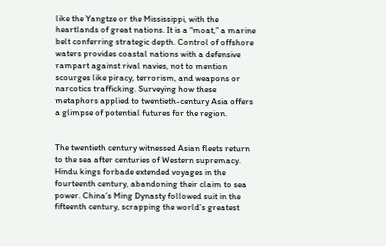like the Yangtze or the Mississippi, with the heartlands of great nations. It is a “moat,” a marine belt conferring strategic depth. Control of offshore waters provides coastal nations with a defensive rampart against rival navies, not to mention scourges like piracy, terrorism, and weapons or narcotics trafficking. Surveying how these metaphors applied to twentieth-century Asia offers a glimpse of potential futures for the region.


The twentieth century witnessed Asian fleets return to the sea after centuries of Western supremacy. Hindu kings forbade extended voyages in the fourteenth century, abandoning their claim to sea power. China’s Ming Dynasty followed suit in the fifteenth century, scrapping the world’s greatest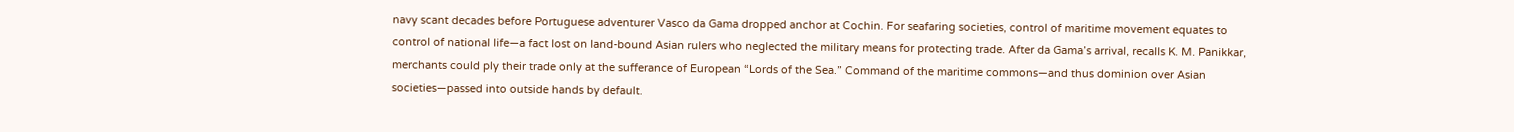navy scant decades before Portuguese adventurer Vasco da Gama dropped anchor at Cochin. For seafaring societies, control of maritime movement equates to control of national life—a fact lost on land-bound Asian rulers who neglected the military means for protecting trade. After da Gama’s arrival, recalls K. M. Panikkar, merchants could ply their trade only at the sufferance of European “Lords of the Sea.” Command of the maritime commons—and thus dominion over Asian societies—passed into outside hands by default.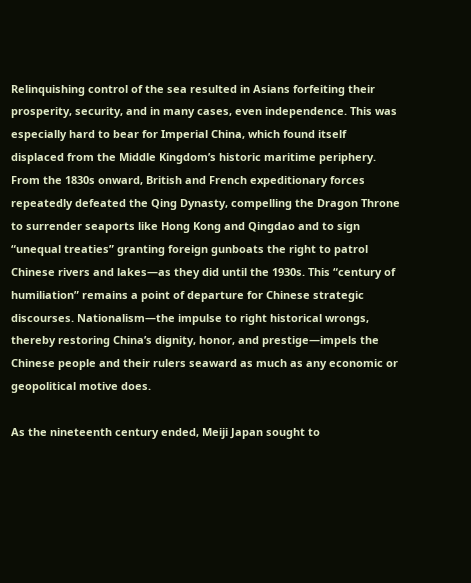Relinquishing control of the sea resulted in Asians forfeiting their prosperity, security, and in many cases, even independence. This was especially hard to bear for Imperial China, which found itself displaced from the Middle Kingdom’s historic maritime periphery. From the 1830s onward, British and French expeditionary forces repeatedly defeated the Qing Dynasty, compelling the Dragon Throne to surrender seaports like Hong Kong and Qingdao and to sign “unequal treaties” granting foreign gunboats the right to patrol Chinese rivers and lakes—as they did until the 1930s. This “century of humiliation” remains a point of departure for Chinese strategic discourses. Nationalism—the impulse to right historical wrongs, thereby restoring China’s dignity, honor, and prestige—impels the Chinese people and their rulers seaward as much as any economic or geopolitical motive does.

As the nineteenth century ended, Meiji Japan sought to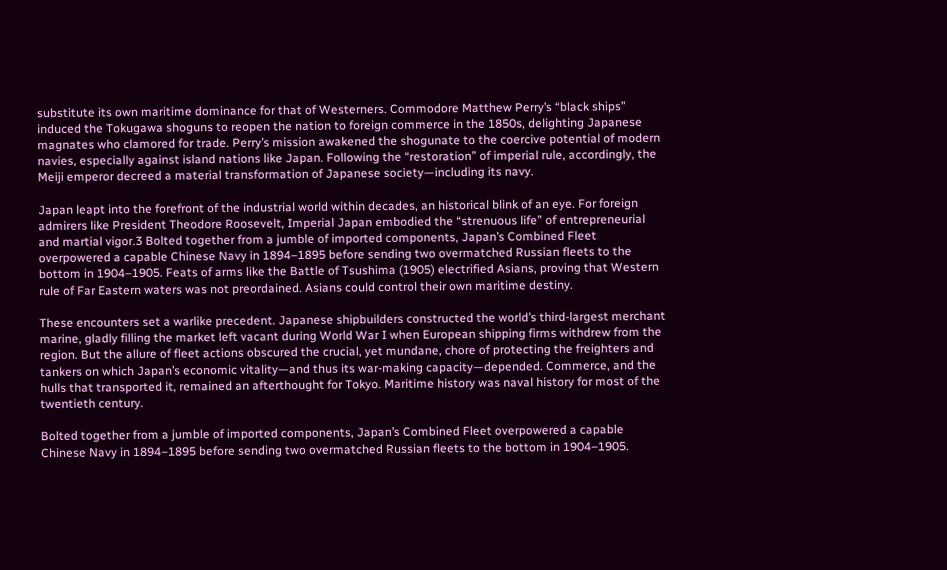substitute its own maritime dominance for that of Westerners. Commodore Matthew Perry’s “black ships” induced the Tokugawa shoguns to reopen the nation to foreign commerce in the 1850s, delighting Japanese magnates who clamored for trade. Perry’s mission awakened the shogunate to the coercive potential of modern navies, especially against island nations like Japan. Following the “restoration” of imperial rule, accordingly, the Meiji emperor decreed a material transformation of Japanese society—including its navy.

Japan leapt into the forefront of the industrial world within decades, an historical blink of an eye. For foreign admirers like President Theodore Roosevelt, Imperial Japan embodied the “strenuous life” of entrepreneurial and martial vigor.3 Bolted together from a jumble of imported components, Japan’s Combined Fleet overpowered a capable Chinese Navy in 1894–1895 before sending two overmatched Russian fleets to the bottom in 1904–1905. Feats of arms like the Battle of Tsushima (1905) electrified Asians, proving that Western rule of Far Eastern waters was not preordained. Asians could control their own maritime destiny.

These encounters set a warlike precedent. Japanese shipbuilders constructed the world’s third-largest merchant marine, gladly filling the market left vacant during World War I when European shipping firms withdrew from the region. But the allure of fleet actions obscured the crucial, yet mundane, chore of protecting the freighters and tankers on which Japan’s economic vitality—and thus its war-making capacity—depended. Commerce, and the hulls that transported it, remained an afterthought for Tokyo. Maritime history was naval history for most of the twentieth century.

Bolted together from a jumble of imported components, Japan’s Combined Fleet overpowered a capable Chinese Navy in 1894–1895 before sending two overmatched Russian fleets to the bottom in 1904–1905.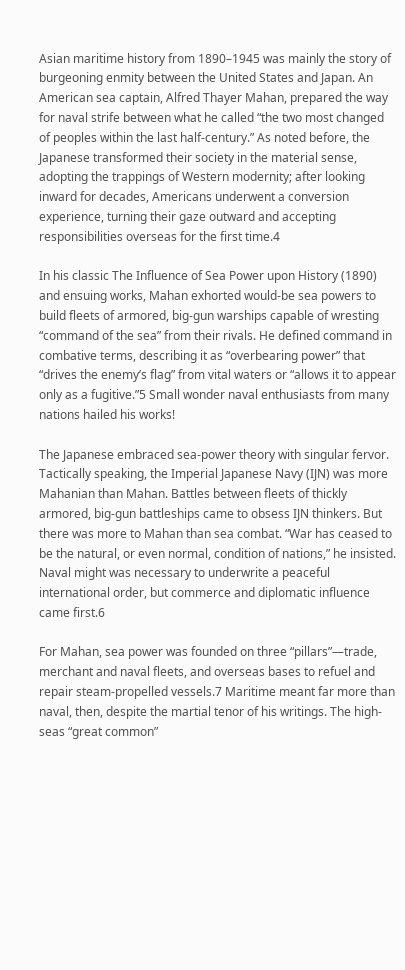Asian maritime history from 1890–1945 was mainly the story of burgeoning enmity between the United States and Japan. An American sea captain, Alfred Thayer Mahan, prepared the way for naval strife between what he called “the two most changed of peoples within the last half-century.” As noted before, the Japanese transformed their society in the material sense, adopting the trappings of Western modernity; after looking inward for decades, Americans underwent a conversion experience, turning their gaze outward and accepting responsibilities overseas for the first time.4

In his classic The Influence of Sea Power upon History (1890) and ensuing works, Mahan exhorted would-be sea powers to build fleets of armored, big-gun warships capable of wresting “command of the sea” from their rivals. He defined command in combative terms, describing it as “overbearing power” that “drives the enemy’s flag” from vital waters or “allows it to appear only as a fugitive.”5 Small wonder naval enthusiasts from many nations hailed his works!

The Japanese embraced sea-power theory with singular fervor. Tactically speaking, the Imperial Japanese Navy (IJN) was more Mahanian than Mahan. Battles between fleets of thickly armored, big-gun battleships came to obsess IJN thinkers. But there was more to Mahan than sea combat. “War has ceased to be the natural, or even normal, condition of nations,” he insisted. Naval might was necessary to underwrite a peaceful international order, but commerce and diplomatic influence came first.6

For Mahan, sea power was founded on three “pillars”—trade, merchant and naval fleets, and overseas bases to refuel and repair steam-propelled vessels.7 Maritime meant far more than naval, then, despite the martial tenor of his writings. The high-seas “great common”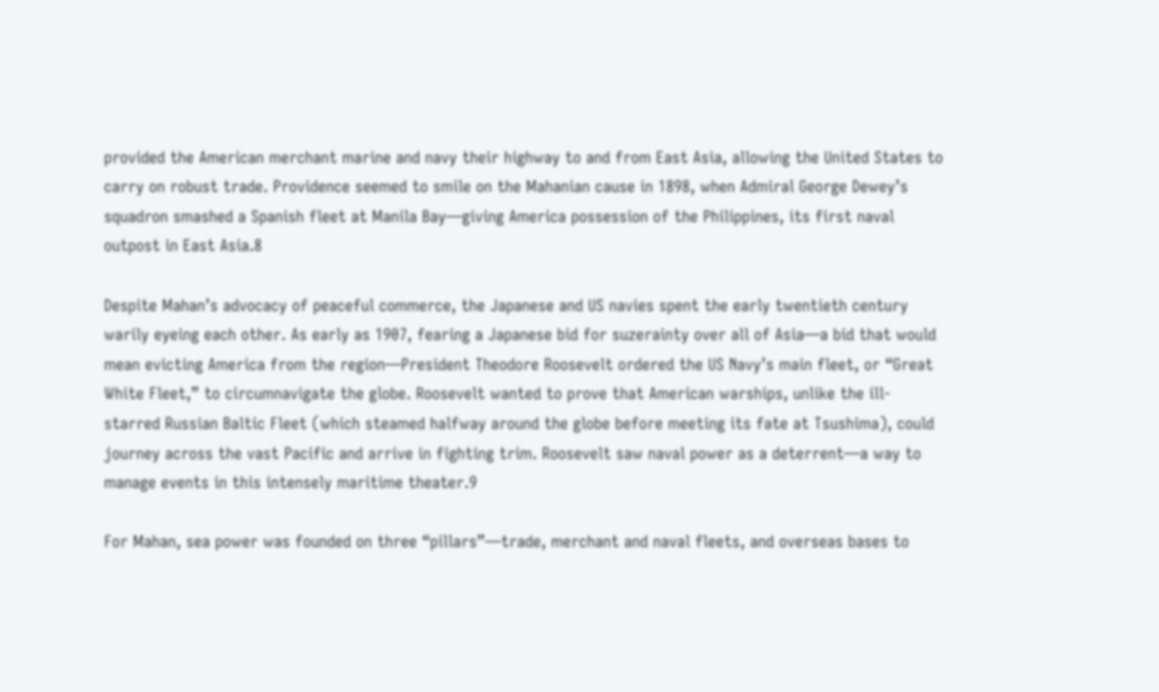provided the American merchant marine and navy their highway to and from East Asia, allowing the United States to carry on robust trade. Providence seemed to smile on the Mahanian cause in 1898, when Admiral George Dewey’s squadron smashed a Spanish fleet at Manila Bay—giving America possession of the Philippines, its first naval outpost in East Asia.8

Despite Mahan’s advocacy of peaceful commerce, the Japanese and US navies spent the early twentieth century warily eyeing each other. As early as 1907, fearing a Japanese bid for suzerainty over all of Asia—a bid that would mean evicting America from the region—President Theodore Roosevelt ordered the US Navy’s main fleet, or “Great White Fleet,” to circumnavigate the globe. Roosevelt wanted to prove that American warships, unlike the ill-starred Russian Baltic Fleet (which steamed halfway around the globe before meeting its fate at Tsushima), could journey across the vast Pacific and arrive in fighting trim. Roosevelt saw naval power as a deterrent—a way to manage events in this intensely maritime theater.9

For Mahan, sea power was founded on three “pillars”—trade, merchant and naval fleets, and overseas bases to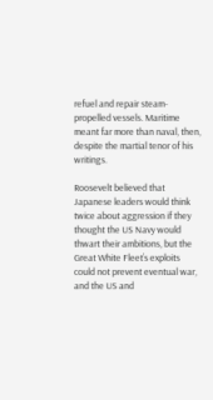refuel and repair steam-propelled vessels. Maritime meant far more than naval, then, despite the martial tenor of his writings.

Roosevelt believed that Japanese leaders would think twice about aggression if they thought the US Navy would thwart their ambitions, but the Great White Fleet’s exploits could not prevent eventual war, and the US and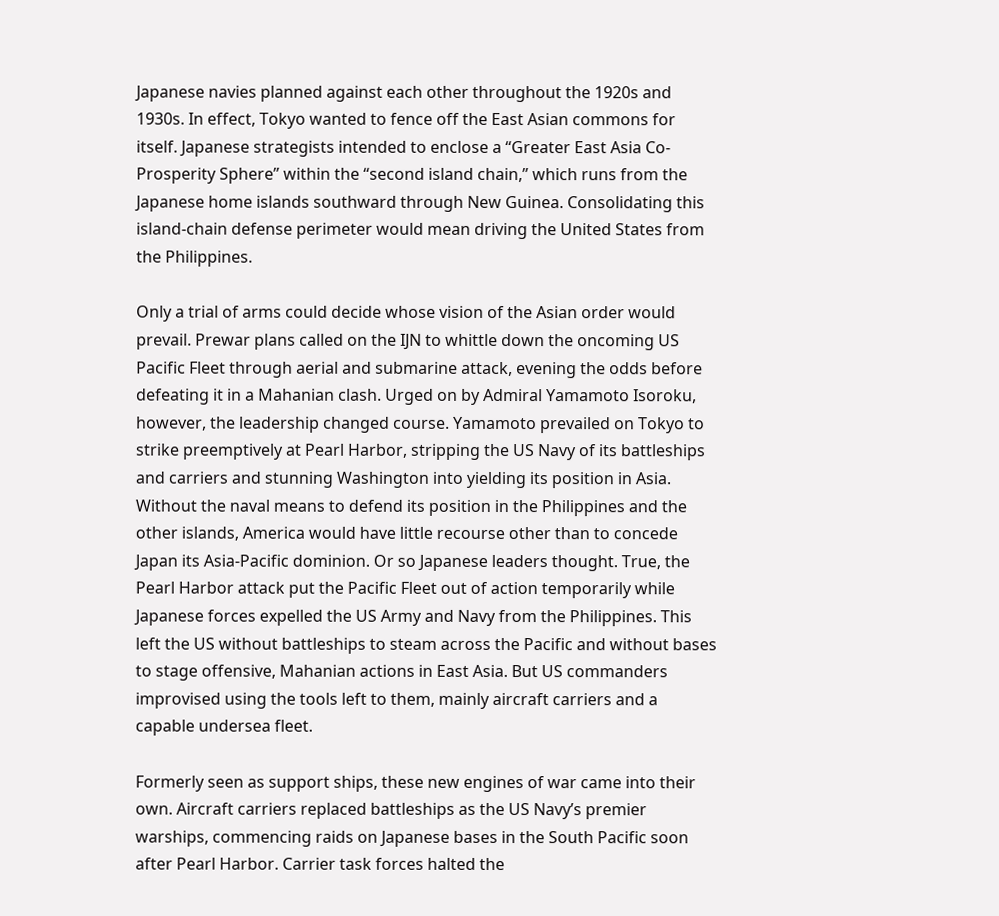Japanese navies planned against each other throughout the 1920s and 1930s. In effect, Tokyo wanted to fence off the East Asian commons for itself. Japanese strategists intended to enclose a “Greater East Asia Co-Prosperity Sphere” within the “second island chain,” which runs from the Japanese home islands southward through New Guinea. Consolidating this island-chain defense perimeter would mean driving the United States from the Philippines.

Only a trial of arms could decide whose vision of the Asian order would prevail. Prewar plans called on the IJN to whittle down the oncoming US Pacific Fleet through aerial and submarine attack, evening the odds before defeating it in a Mahanian clash. Urged on by Admiral Yamamoto Isoroku, however, the leadership changed course. Yamamoto prevailed on Tokyo to strike preemptively at Pearl Harbor, stripping the US Navy of its battleships and carriers and stunning Washington into yielding its position in Asia. Without the naval means to defend its position in the Philippines and the other islands, America would have little recourse other than to concede Japan its Asia-Pacific dominion. Or so Japanese leaders thought. True, the Pearl Harbor attack put the Pacific Fleet out of action temporarily while Japanese forces expelled the US Army and Navy from the Philippines. This left the US without battleships to steam across the Pacific and without bases to stage offensive, Mahanian actions in East Asia. But US commanders improvised using the tools left to them, mainly aircraft carriers and a capable undersea fleet.

Formerly seen as support ships, these new engines of war came into their own. Aircraft carriers replaced battleships as the US Navy’s premier warships, commencing raids on Japanese bases in the South Pacific soon after Pearl Harbor. Carrier task forces halted the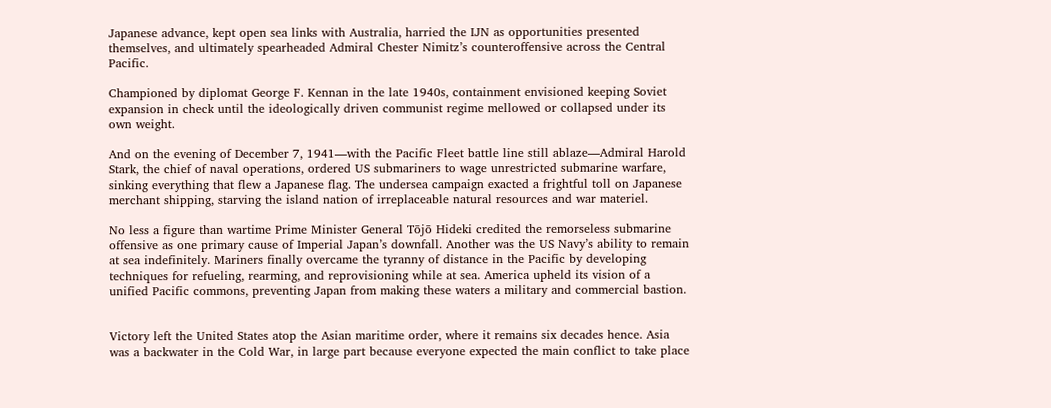Japanese advance, kept open sea links with Australia, harried the IJN as opportunities presented themselves, and ultimately spearheaded Admiral Chester Nimitz’s counteroffensive across the Central Pacific.

Championed by diplomat George F. Kennan in the late 1940s, containment envisioned keeping Soviet expansion in check until the ideologically driven communist regime mellowed or collapsed under its own weight.

And on the evening of December 7, 1941—with the Pacific Fleet battle line still ablaze—Admiral Harold Stark, the chief of naval operations, ordered US submariners to wage unrestricted submarine warfare, sinking everything that flew a Japanese flag. The undersea campaign exacted a frightful toll on Japanese merchant shipping, starving the island nation of irreplaceable natural resources and war materiel.

No less a figure than wartime Prime Minister General Tōjō Hideki credited the remorseless submarine offensive as one primary cause of Imperial Japan’s downfall. Another was the US Navy’s ability to remain at sea indefinitely. Mariners finally overcame the tyranny of distance in the Pacific by developing techniques for refueling, rearming, and reprovisioning while at sea. America upheld its vision of a unified Pacific commons, preventing Japan from making these waters a military and commercial bastion.


Victory left the United States atop the Asian maritime order, where it remains six decades hence. Asia was a backwater in the Cold War, in large part because everyone expected the main conflict to take place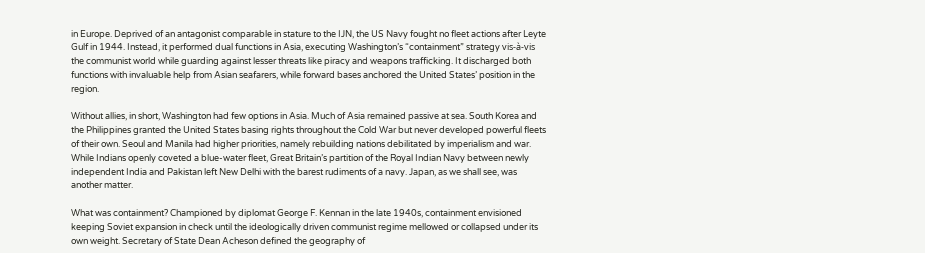in Europe. Deprived of an antagonist comparable in stature to the IJN, the US Navy fought no fleet actions after Leyte Gulf in 1944. Instead, it performed dual functions in Asia, executing Washington’s “containment” strategy vis-à-vis the communist world while guarding against lesser threats like piracy and weapons trafficking. It discharged both functions with invaluable help from Asian seafarers, while forward bases anchored the United States’ position in the region.

Without allies, in short, Washington had few options in Asia. Much of Asia remained passive at sea. South Korea and the Philippines granted the United States basing rights throughout the Cold War but never developed powerful fleets of their own. Seoul and Manila had higher priorities, namely rebuilding nations debilitated by imperialism and war. While Indians openly coveted a blue-water fleet, Great Britain’s partition of the Royal Indian Navy between newly independent India and Pakistan left New Delhi with the barest rudiments of a navy. Japan, as we shall see, was another matter.

What was containment? Championed by diplomat George F. Kennan in the late 1940s, containment envisioned keeping Soviet expansion in check until the ideologically driven communist regime mellowed or collapsed under its own weight. Secretary of State Dean Acheson defined the geography of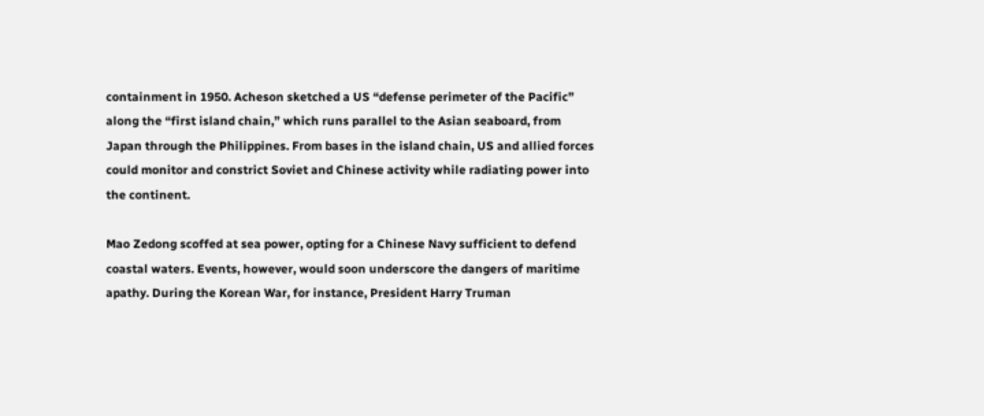containment in 1950. Acheson sketched a US “defense perimeter of the Pacific” along the “first island chain,” which runs parallel to the Asian seaboard, from Japan through the Philippines. From bases in the island chain, US and allied forces could monitor and constrict Soviet and Chinese activity while radiating power into the continent.

Mao Zedong scoffed at sea power, opting for a Chinese Navy sufficient to defend coastal waters. Events, however, would soon underscore the dangers of maritime apathy. During the Korean War, for instance, President Harry Truman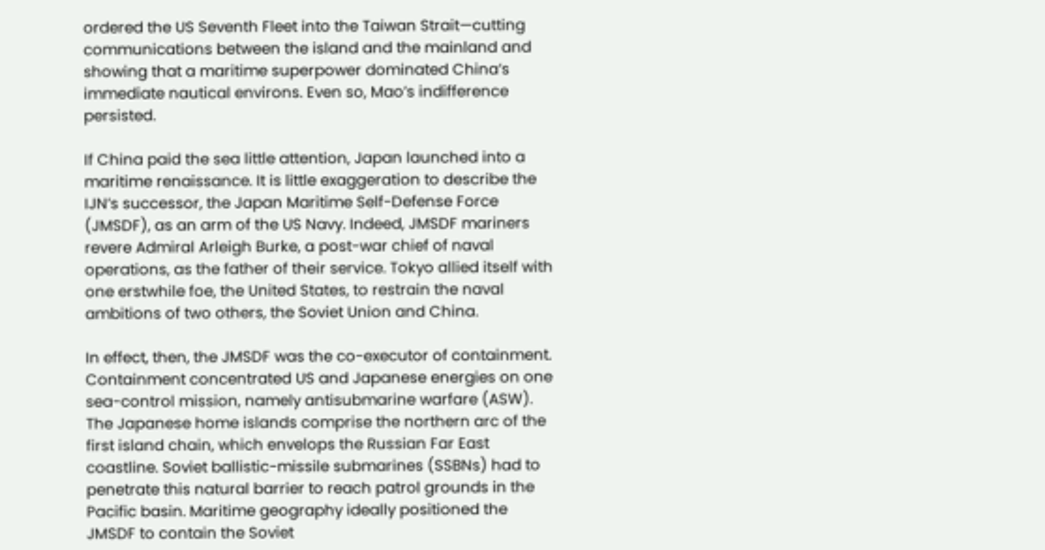ordered the US Seventh Fleet into the Taiwan Strait—cutting communications between the island and the mainland and showing that a maritime superpower dominated China’s immediate nautical environs. Even so, Mao’s indifference persisted.

If China paid the sea little attention, Japan launched into a maritime renaissance. It is little exaggeration to describe the IJN’s successor, the Japan Maritime Self-Defense Force (JMSDF), as an arm of the US Navy. Indeed, JMSDF mariners revere Admiral Arleigh Burke, a post-war chief of naval operations, as the father of their service. Tokyo allied itself with one erstwhile foe, the United States, to restrain the naval ambitions of two others, the Soviet Union and China.

In effect, then, the JMSDF was the co-executor of containment. Containment concentrated US and Japanese energies on one sea-control mission, namely antisubmarine warfare (ASW). The Japanese home islands comprise the northern arc of the first island chain, which envelops the Russian Far East coastline. Soviet ballistic-missile submarines (SSBNs) had to penetrate this natural barrier to reach patrol grounds in the Pacific basin. Maritime geography ideally positioned the JMSDF to contain the Soviet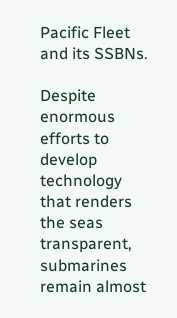Pacific Fleet and its SSBNs.

Despite enormous efforts to develop technology that renders the seas transparent, submarines remain almost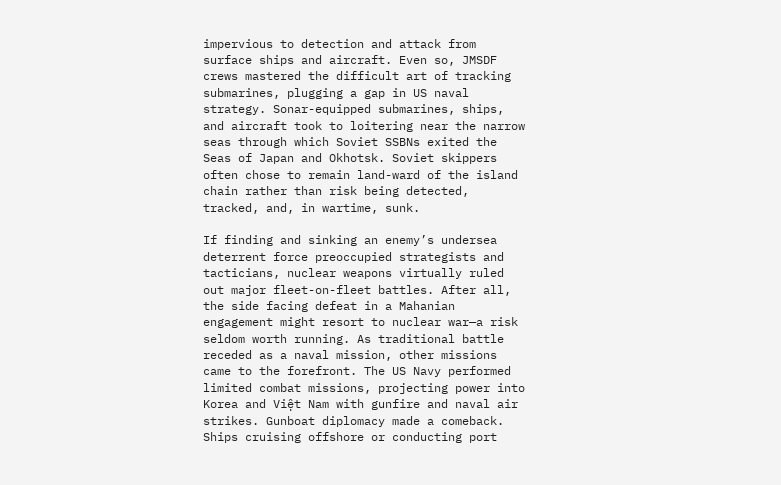impervious to detection and attack from surface ships and aircraft. Even so, JMSDF crews mastered the difficult art of tracking submarines, plugging a gap in US naval strategy. Sonar-equipped submarines, ships, and aircraft took to loitering near the narrow seas through which Soviet SSBNs exited the Seas of Japan and Okhotsk. Soviet skippers often chose to remain land-ward of the island chain rather than risk being detected, tracked, and, in wartime, sunk.

If finding and sinking an enemy’s undersea deterrent force preoccupied strategists and tacticians, nuclear weapons virtually ruled out major fleet-on-fleet battles. After all, the side facing defeat in a Mahanian engagement might resort to nuclear war—a risk seldom worth running. As traditional battle receded as a naval mission, other missions came to the forefront. The US Navy performed limited combat missions, projecting power into Korea and Việt Nam with gunfire and naval air strikes. Gunboat diplomacy made a comeback. Ships cruising offshore or conducting port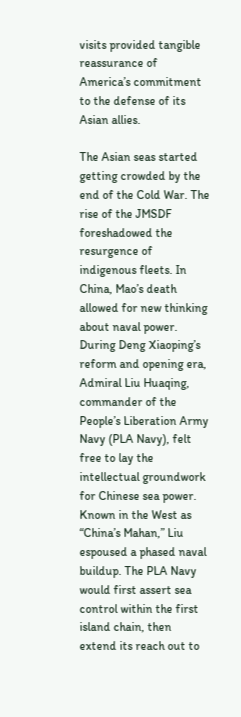visits provided tangible reassurance of America’s commitment to the defense of its Asian allies.

The Asian seas started getting crowded by the end of the Cold War. The rise of the JMSDF foreshadowed the resurgence of indigenous fleets. In China, Mao’s death allowed for new thinking about naval power. During Deng Xiaoping’s reform and opening era, Admiral Liu Huaqing, commander of the People’s Liberation Army Navy (PLA Navy), felt free to lay the intellectual groundwork for Chinese sea power. Known in the West as “China’s Mahan,” Liu espoused a phased naval buildup. The PLA Navy would first assert sea control within the first island chain, then extend its reach out to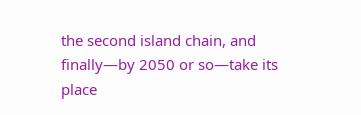the second island chain, and finally—by 2050 or so—take its place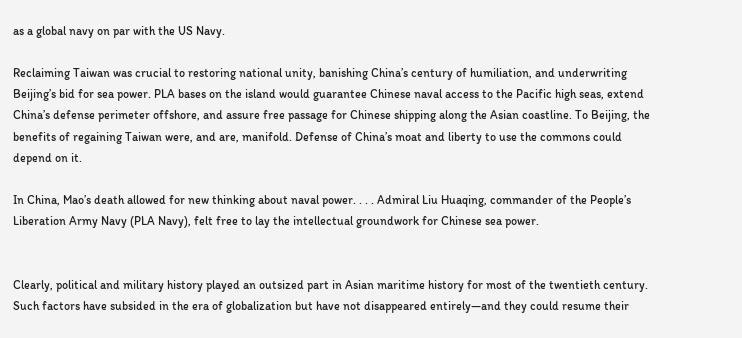as a global navy on par with the US Navy.

Reclaiming Taiwan was crucial to restoring national unity, banishing China’s century of humiliation, and underwriting Beijing’s bid for sea power. PLA bases on the island would guarantee Chinese naval access to the Pacific high seas, extend China’s defense perimeter offshore, and assure free passage for Chinese shipping along the Asian coastline. To Beijing, the benefits of regaining Taiwan were, and are, manifold. Defense of China’s moat and liberty to use the commons could depend on it.

In China, Mao’s death allowed for new thinking about naval power. . . . Admiral Liu Huaqing, commander of the People’s Liberation Army Navy (PLA Navy), felt free to lay the intellectual groundwork for Chinese sea power.


Clearly, political and military history played an outsized part in Asian maritime history for most of the twentieth century. Such factors have subsided in the era of globalization but have not disappeared entirely—and they could resume their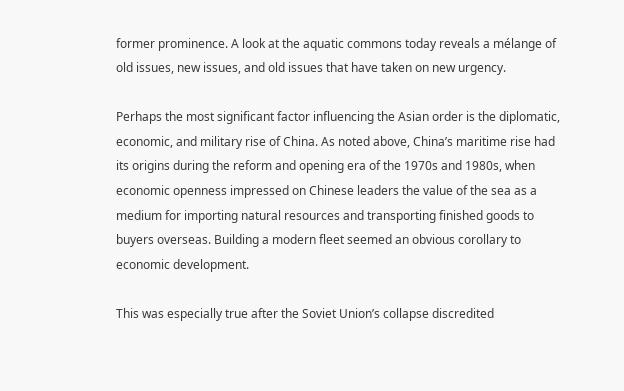former prominence. A look at the aquatic commons today reveals a mélange of old issues, new issues, and old issues that have taken on new urgency.

Perhaps the most significant factor influencing the Asian order is the diplomatic, economic, and military rise of China. As noted above, China’s maritime rise had its origins during the reform and opening era of the 1970s and 1980s, when economic openness impressed on Chinese leaders the value of the sea as a medium for importing natural resources and transporting finished goods to buyers overseas. Building a modern fleet seemed an obvious corollary to economic development.

This was especially true after the Soviet Union’s collapse discredited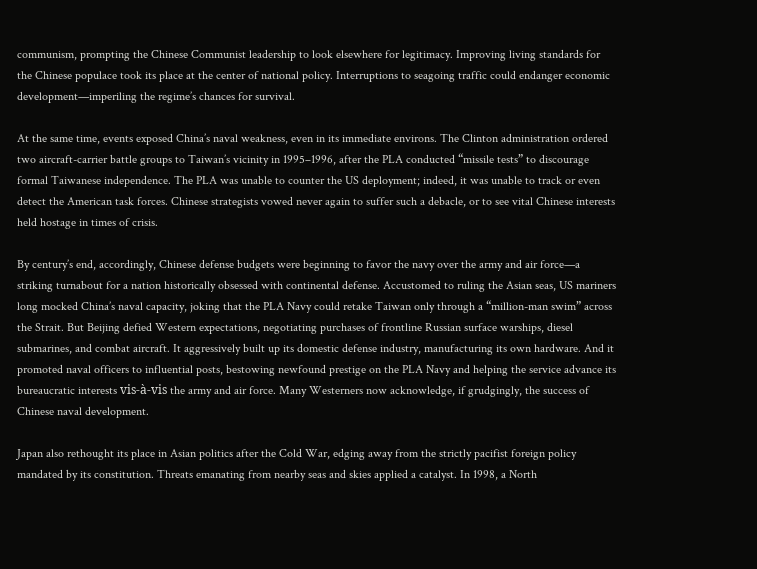communism, prompting the Chinese Communist leadership to look elsewhere for legitimacy. Improving living standards for the Chinese populace took its place at the center of national policy. Interruptions to seagoing traffic could endanger economic development—imperiling the regime’s chances for survival.

At the same time, events exposed China’s naval weakness, even in its immediate environs. The Clinton administration ordered two aircraft-carrier battle groups to Taiwan’s vicinity in 1995–1996, after the PLA conducted “missile tests” to discourage formal Taiwanese independence. The PLA was unable to counter the US deployment; indeed, it was unable to track or even detect the American task forces. Chinese strategists vowed never again to suffer such a debacle, or to see vital Chinese interests held hostage in times of crisis.

By century’s end, accordingly, Chinese defense budgets were beginning to favor the navy over the army and air force—a striking turnabout for a nation historically obsessed with continental defense. Accustomed to ruling the Asian seas, US mariners long mocked China’s naval capacity, joking that the PLA Navy could retake Taiwan only through a “million-man swim” across the Strait. But Beijing defied Western expectations, negotiating purchases of frontline Russian surface warships, diesel submarines, and combat aircraft. It aggressively built up its domestic defense industry, manufacturing its own hardware. And it promoted naval officers to influential posts, bestowing newfound prestige on the PLA Navy and helping the service advance its bureaucratic interests vis-à-vis the army and air force. Many Westerners now acknowledge, if grudgingly, the success of Chinese naval development.

Japan also rethought its place in Asian politics after the Cold War, edging away from the strictly pacifist foreign policy mandated by its constitution. Threats emanating from nearby seas and skies applied a catalyst. In 1998, a North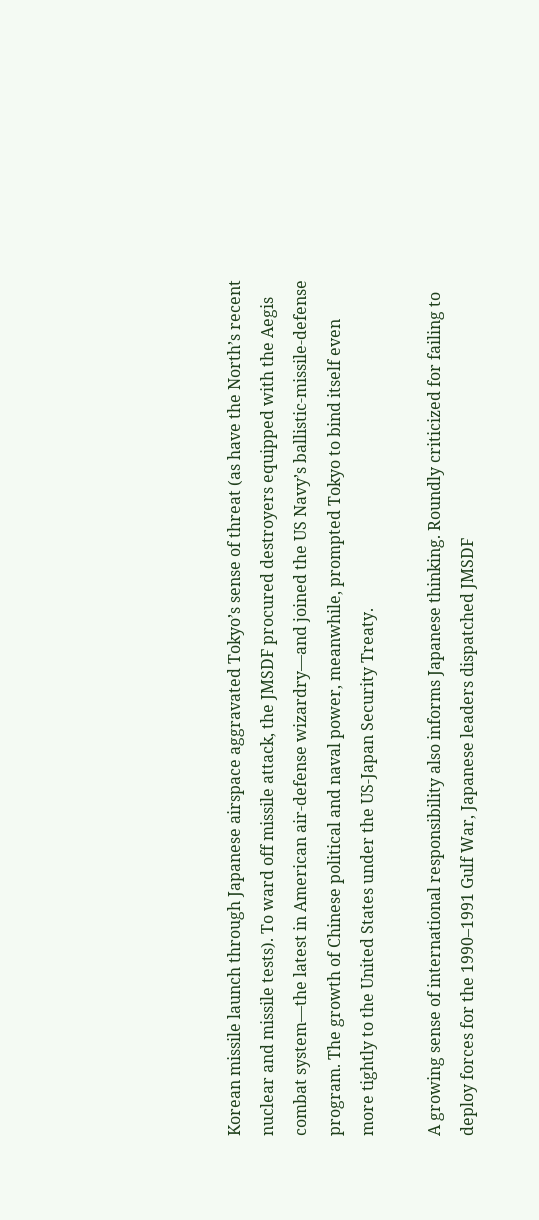Korean missile launch through Japanese airspace aggravated Tokyo’s sense of threat (as have the North’s recent nuclear and missile tests). To ward off missile attack, the JMSDF procured destroyers equipped with the Aegis combat system—the latest in American air-defense wizardry—and joined the US Navy’s ballistic-missile-defense program. The growth of Chinese political and naval power, meanwhile, prompted Tokyo to bind itself even more tightly to the United States under the US-Japan Security Treaty.

A growing sense of international responsibility also informs Japanese thinking. Roundly criticized for failing to deploy forces for the 1990–1991 Gulf War, Japanese leaders dispatched JMSDF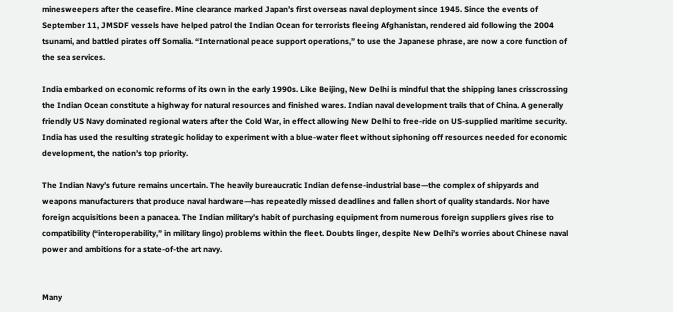minesweepers after the ceasefire. Mine clearance marked Japan’s first overseas naval deployment since 1945. Since the events of September 11, JMSDF vessels have helped patrol the Indian Ocean for terrorists fleeing Afghanistan, rendered aid following the 2004 tsunami, and battled pirates off Somalia. “International peace support operations,” to use the Japanese phrase, are now a core function of the sea services.

India embarked on economic reforms of its own in the early 1990s. Like Beijing, New Delhi is mindful that the shipping lanes crisscrossing the Indian Ocean constitute a highway for natural resources and finished wares. Indian naval development trails that of China. A generally friendly US Navy dominated regional waters after the Cold War, in effect allowing New Delhi to free-ride on US-supplied maritime security. India has used the resulting strategic holiday to experiment with a blue-water fleet without siphoning off resources needed for economic development, the nation’s top priority.

The Indian Navy’s future remains uncertain. The heavily bureaucratic Indian defense-industrial base—the complex of shipyards and weapons manufacturers that produce naval hardware—has repeatedly missed deadlines and fallen short of quality standards. Nor have foreign acquisitions been a panacea. The Indian military’s habit of purchasing equipment from numerous foreign suppliers gives rise to compatibility (“interoperability,” in military lingo) problems within the fleet. Doubts linger, despite New Delhi’s worries about Chinese naval power and ambitions for a state-of-the art navy.


Many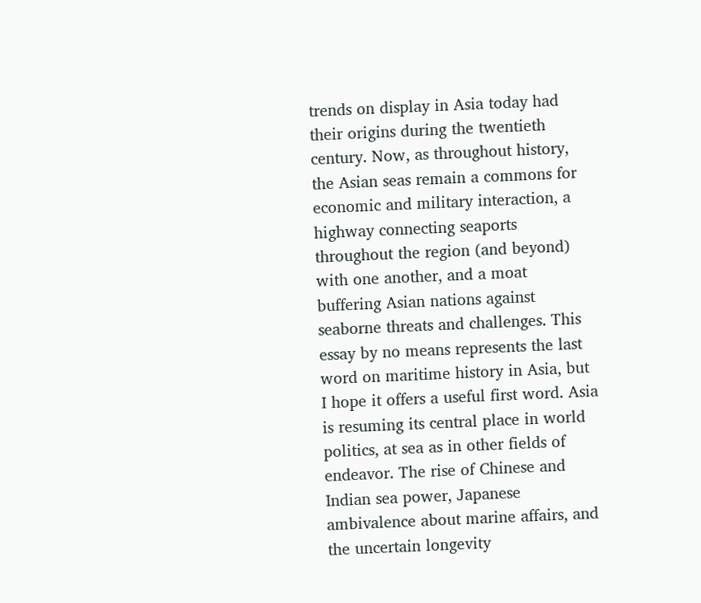trends on display in Asia today had their origins during the twentieth century. Now, as throughout history, the Asian seas remain a commons for economic and military interaction, a highway connecting seaports throughout the region (and beyond) with one another, and a moat buffering Asian nations against seaborne threats and challenges. This essay by no means represents the last word on maritime history in Asia, but I hope it offers a useful first word. Asia is resuming its central place in world politics, at sea as in other fields of endeavor. The rise of Chinese and Indian sea power, Japanese ambivalence about marine affairs, and the uncertain longevity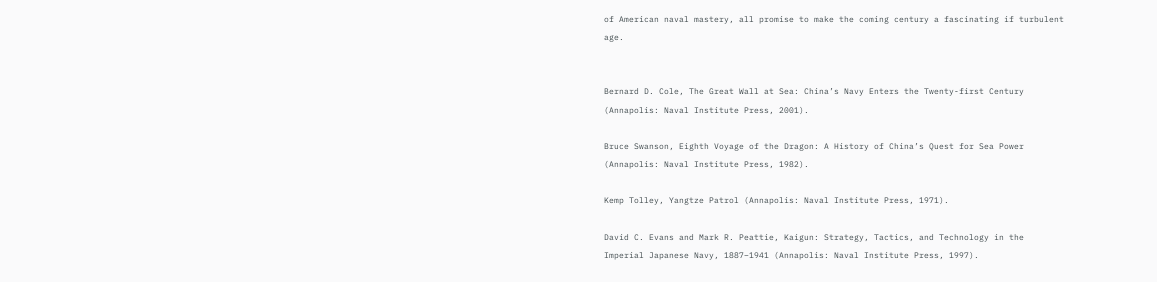of American naval mastery, all promise to make the coming century a fascinating if turbulent age.


Bernard D. Cole, The Great Wall at Sea: China’s Navy Enters the Twenty-first Century (Annapolis: Naval Institute Press, 2001).

Bruce Swanson, Eighth Voyage of the Dragon: A History of China’s Quest for Sea Power (Annapolis: Naval Institute Press, 1982).

Kemp Tolley, Yangtze Patrol (Annapolis: Naval Institute Press, 1971).

David C. Evans and Mark R. Peattie, Kaigun: Strategy, Tactics, and Technology in the Imperial Japanese Navy, 1887–1941 (Annapolis: Naval Institute Press, 1997).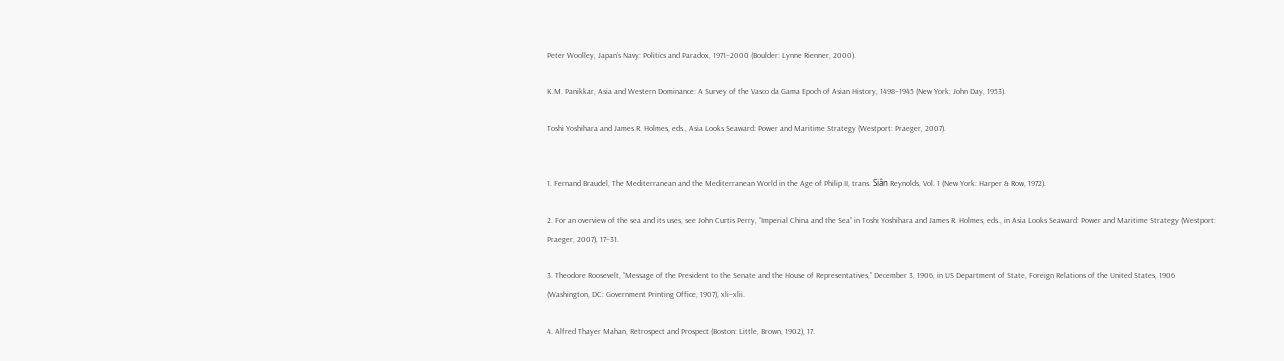Peter Woolley, Japan’s Navy: Politics and Paradox, 1971–2000 (Boulder: Lynne Rienner, 2000).

K.M. Panikkar, Asia and Western Dominance: A Survey of the Vasco da Gama Epoch of Asian History, 1498–1945 (New York: John Day, 1953).

Toshi Yoshihara and James R. Holmes, eds., Asia Looks Seaward: Power and Maritime Strategy (Westport: Praeger, 2007).


1. Fernand Braudel, The Mediterranean and the Mediterranean World in the Age of Philip II, trans. Siân Reynolds, Vol. 1 (New York: Harper & Row, 1972).

2. For an overview of the sea and its uses, see John Curtis Perry, “Imperial China and the Sea” in Toshi Yoshihara and James R. Holmes, eds., in Asia Looks Seaward: Power and Maritime Strategy (Westport: Praeger, 2007), 17–31.

3. Theodore Roosevelt, “Message of the President to the Senate and the House of Representatives,” December 3, 1906, in US Department of State, Foreign Relations of the United States, 1906 (Washington, DC: Government Printing Office, 1907), xli–xlii.

4. Alfred Thayer Mahan, Retrospect and Prospect (Boston: Little, Brown, 1902), 17.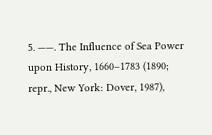5. ——. The Influence of Sea Power upon History, 1660–1783 (1890; repr., New York: Dover, 1987),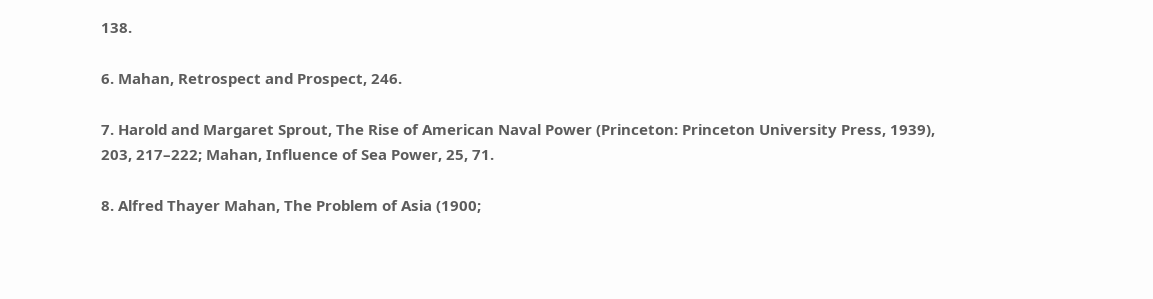138.

6. Mahan, Retrospect and Prospect, 246.

7. Harold and Margaret Sprout, The Rise of American Naval Power (Princeton: Princeton University Press, 1939), 203, 217–222; Mahan, Influence of Sea Power, 25, 71.

8. Alfred Thayer Mahan, The Problem of Asia (1900;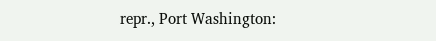repr., Port Washington: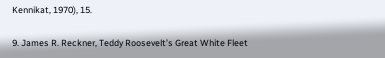Kennikat, 1970), 15.

9. James R. Reckner, Teddy Roosevelt’s Great White Fleet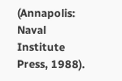(Annapolis: Naval Institute Press, 1988).